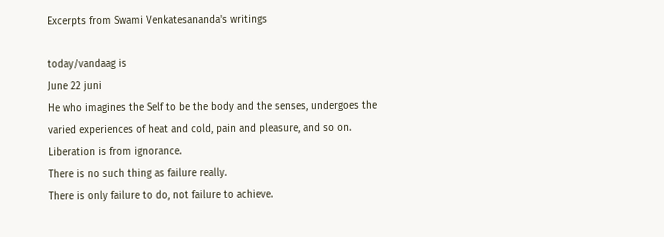Excerpts from Swami Venkatesananda's writings

today/vandaag is
June 22 juni
He who imagines the Self to be the body and the senses, undergoes the varied experiences of heat and cold, pain and pleasure, and so on.
Liberation is from ignorance.
There is no such thing as failure really.
There is only failure to do, not failure to achieve.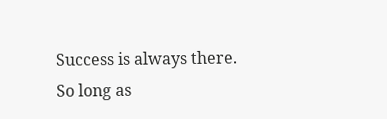Success is always there.
So long as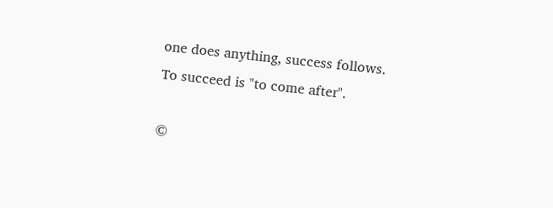one does anything, success follows.
To succeed is "to come after".

©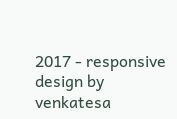2017 - responsive design by venkatesa